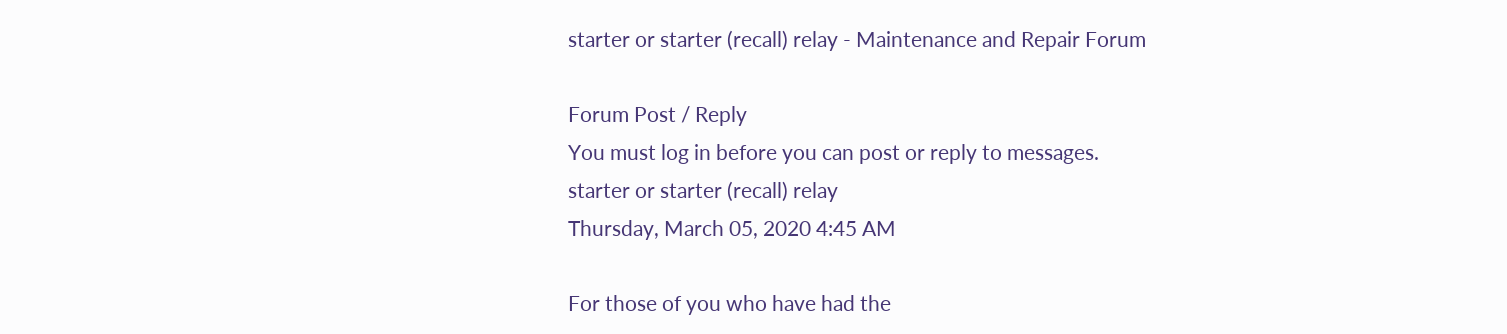starter or starter (recall) relay - Maintenance and Repair Forum

Forum Post / Reply
You must log in before you can post or reply to messages.
starter or starter (recall) relay
Thursday, March 05, 2020 4:45 AM

For those of you who have had the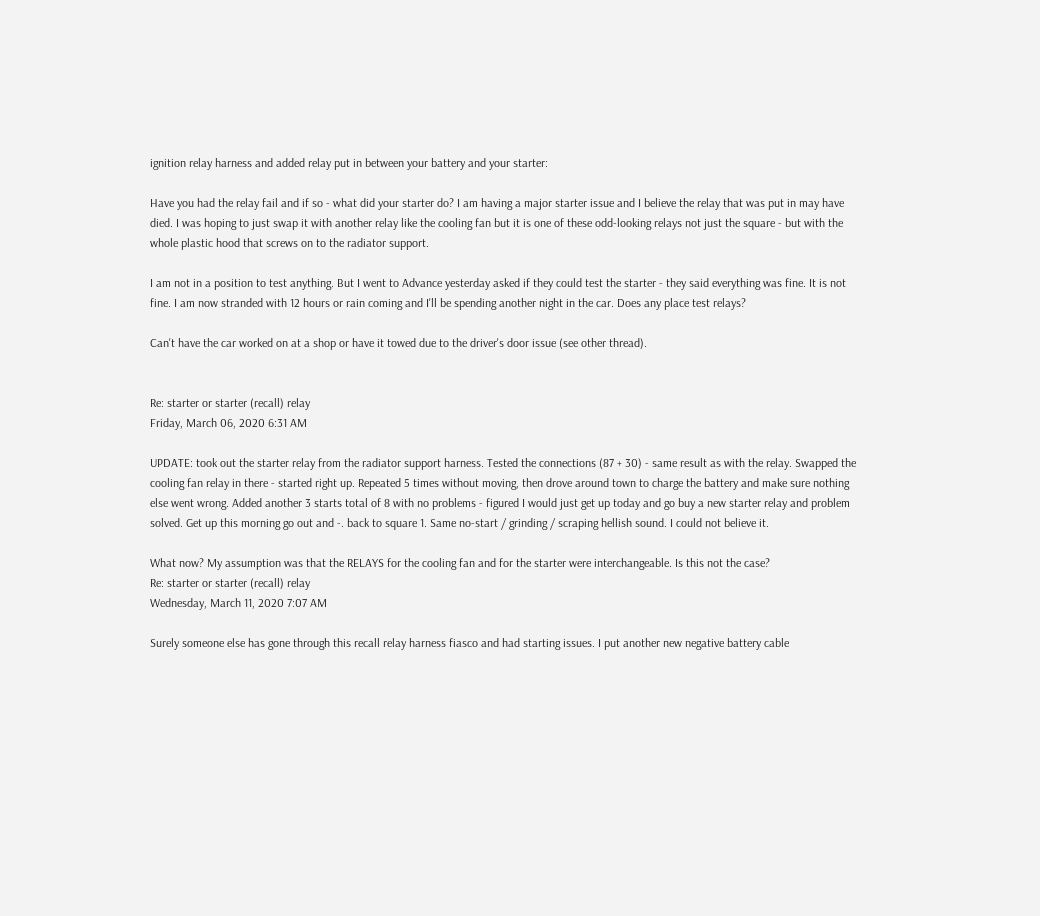ignition relay harness and added relay put in between your battery and your starter:

Have you had the relay fail and if so - what did your starter do? I am having a major starter issue and I believe the relay that was put in may have died. I was hoping to just swap it with another relay like the cooling fan but it is one of these odd-looking relays not just the square - but with the whole plastic hood that screws on to the radiator support.

I am not in a position to test anything. But I went to Advance yesterday asked if they could test the starter - they said everything was fine. It is not fine. I am now stranded with 12 hours or rain coming and I'll be spending another night in the car. Does any place test relays?

Can't have the car worked on at a shop or have it towed due to the driver's door issue (see other thread).


Re: starter or starter (recall) relay
Friday, March 06, 2020 6:31 AM

UPDATE: took out the starter relay from the radiator support harness. Tested the connections (87 + 30) - same result as with the relay. Swapped the cooling fan relay in there - started right up. Repeated 5 times without moving, then drove around town to charge the battery and make sure nothing else went wrong. Added another 3 starts total of 8 with no problems - figured I would just get up today and go buy a new starter relay and problem solved. Get up this morning go out and -. back to square 1. Same no-start / grinding / scraping hellish sound. I could not believe it.

What now? My assumption was that the RELAYS for the cooling fan and for the starter were interchangeable. Is this not the case?
Re: starter or starter (recall) relay
Wednesday, March 11, 2020 7:07 AM

Surely someone else has gone through this recall relay harness fiasco and had starting issues. I put another new negative battery cable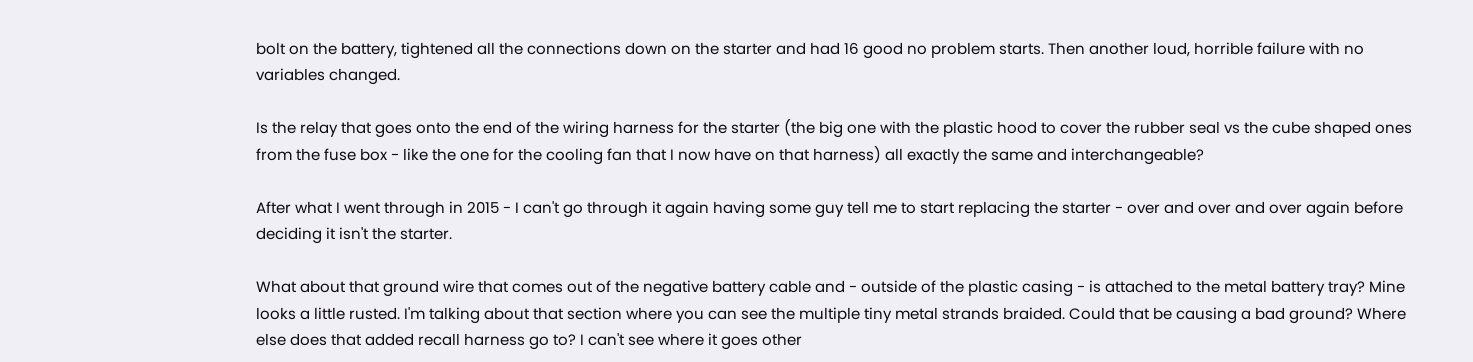bolt on the battery, tightened all the connections down on the starter and had 16 good no problem starts. Then another loud, horrible failure with no variables changed.

Is the relay that goes onto the end of the wiring harness for the starter (the big one with the plastic hood to cover the rubber seal vs the cube shaped ones from the fuse box - like the one for the cooling fan that I now have on that harness) all exactly the same and interchangeable?

After what I went through in 2015 - I can't go through it again having some guy tell me to start replacing the starter - over and over and over again before deciding it isn't the starter.

What about that ground wire that comes out of the negative battery cable and - outside of the plastic casing - is attached to the metal battery tray? Mine looks a little rusted. I'm talking about that section where you can see the multiple tiny metal strands braided. Could that be causing a bad ground? Where else does that added recall harness go to? I can't see where it goes other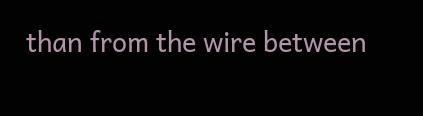than from the wire between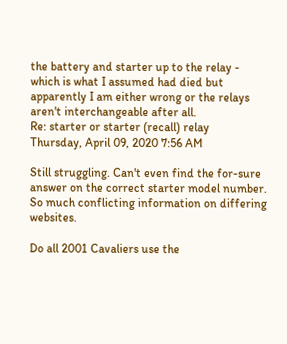the battery and starter up to the relay - which is what I assumed had died but apparently I am either wrong or the relays aren't interchangeable after all.
Re: starter or starter (recall) relay
Thursday, April 09, 2020 7:56 AM

Still struggling. Can't even find the for-sure answer on the correct starter model number. So much conflicting information on differing websites.

Do all 2001 Cavaliers use the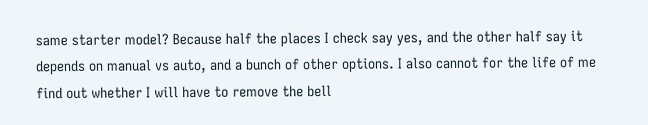same starter model? Because half the places I check say yes, and the other half say it depends on manual vs auto, and a bunch of other options. I also cannot for the life of me find out whether I will have to remove the bell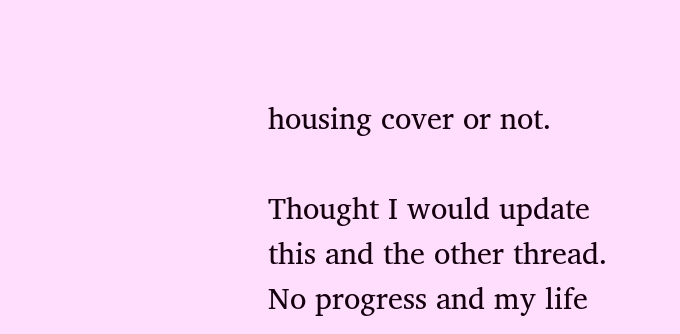housing cover or not.

Thought I would update this and the other thread. No progress and my life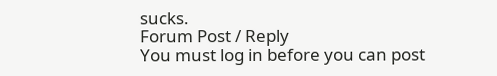sucks.
Forum Post / Reply
You must log in before you can post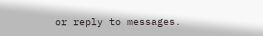or reply to messages.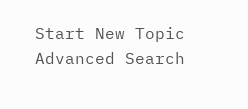Start New Topic Advanced Search